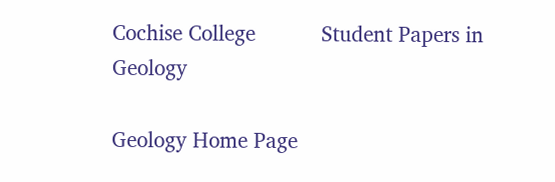Cochise College           Student Papers in Geology

Geology Home Page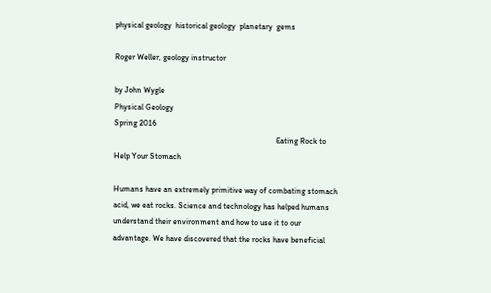physical geology  historical geology  planetary  gems

Roger Weller, geology instructor

by John Wygle
Physical Geology
Spring 2016
                                                                                 Eating Rock to Help Your Stomach

Humans have an extremely primitive way of combating stomach acid, we eat rocks. Science and technology has helped humans understand their environment and how to use it to our advantage. We have discovered that the rocks have beneficial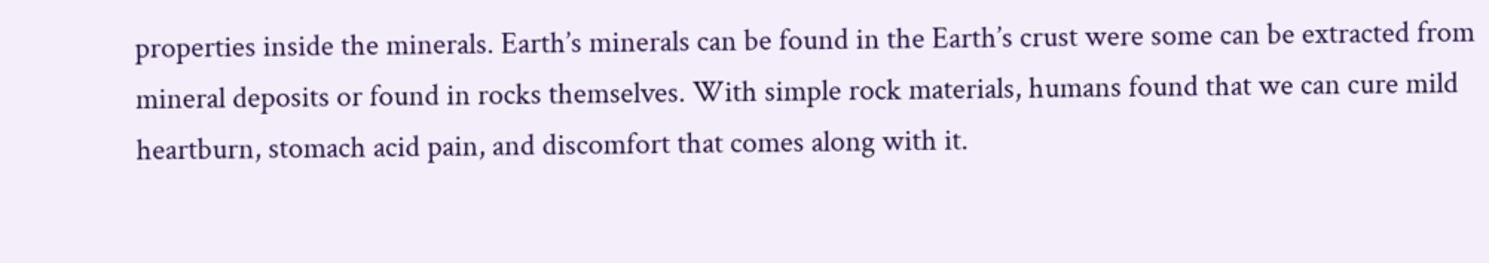properties inside the minerals. Earth’s minerals can be found in the Earth’s crust were some can be extracted from mineral deposits or found in rocks themselves. With simple rock materials, humans found that we can cure mild heartburn, stomach acid pain, and discomfort that comes along with it.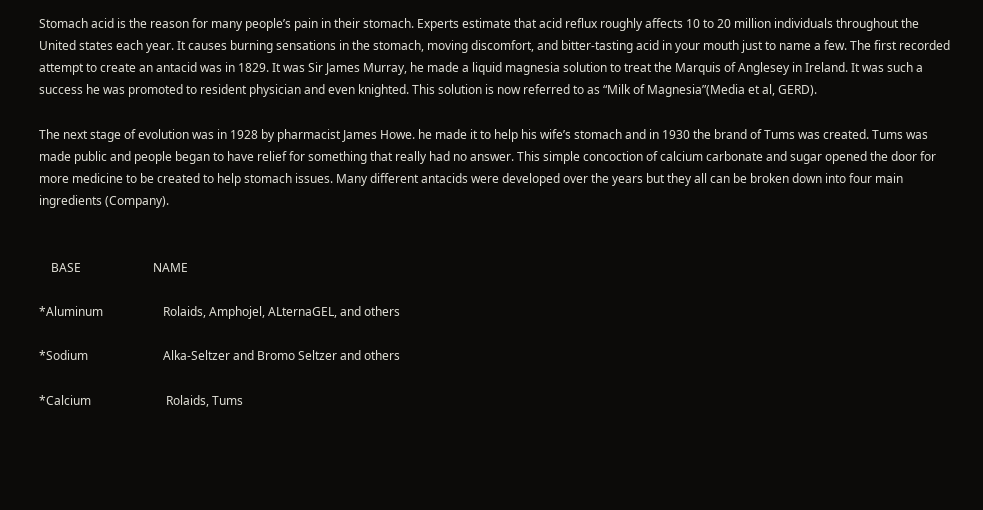Stomach acid is the reason for many people’s pain in their stomach. Experts estimate that acid reflux roughly affects 10 to 20 million individuals throughout the United states each year. It causes burning sensations in the stomach, moving discomfort, and bitter-tasting acid in your mouth just to name a few. The first recorded attempt to create an antacid was in 1829. It was Sir James Murray, he made a liquid magnesia solution to treat the Marquis of Anglesey in Ireland. It was such a success he was promoted to resident physician and even knighted. This solution is now referred to as “Milk of Magnesia”(Media et al, GERD).

The next stage of evolution was in 1928 by pharmacist James Howe. he made it to help his wife’s stomach and in 1930 the brand of Tums was created. Tums was made public and people began to have relief for something that really had no answer. This simple concoction of calcium carbonate and sugar opened the door for more medicine to be created to help stomach issues. Many different antacids were developed over the years but they all can be broken down into four main ingredients (Company).


    BASE                        NAME

*Aluminum                    Rolaids, Amphojel, ALternaGEL, and others

*Sodium                         Alka-Seltzer and Bromo Seltzer and others

*Calcium                         Rolaids, Tums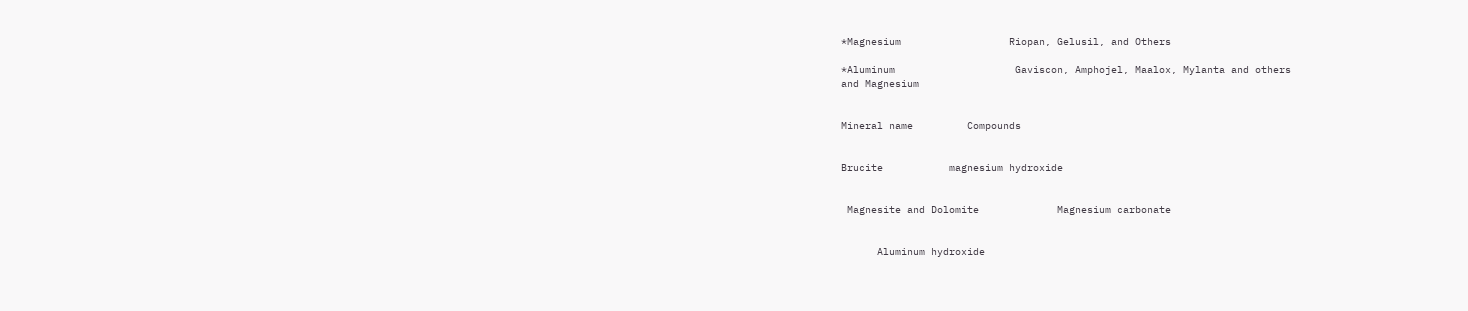*Magnesium                  Riopan, Gelusil, and Others

*Aluminum                    Gaviscon, Amphojel, Maalox, Mylanta and others
and Magnesium


Mineral name         Compounds


Brucite           magnesium hydroxide


 Magnesite and Dolomite             Magnesium carbonate


      Aluminum hydroxide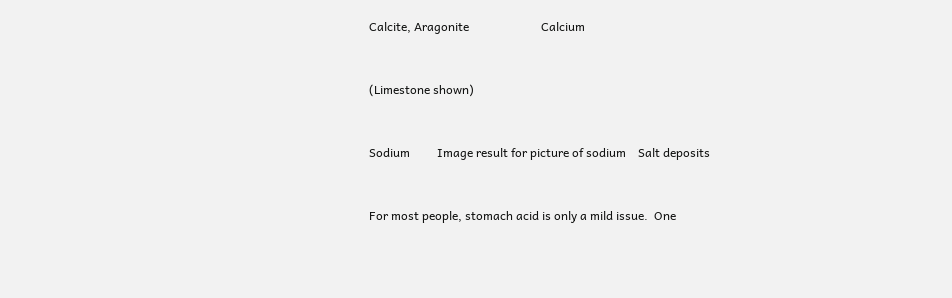Calcite, Aragonite                        Calcium


(Limestone shown)


Sodium         Image result for picture of sodium    Salt deposits


For most people, stomach acid is only a mild issue.  One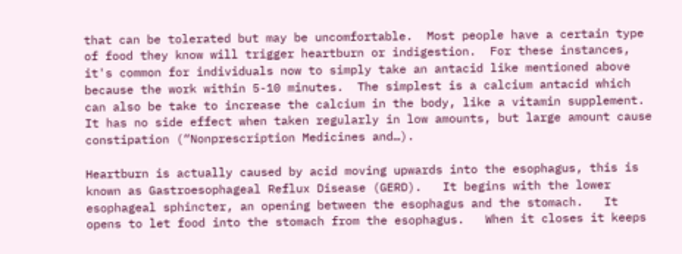that can be tolerated but may be uncomfortable.  Most people have a certain type of food they know will trigger heartburn or indigestion.  For these instances, it's common for individuals now to simply take an antacid like mentioned above because the work within 5-10 minutes.  The simplest is a calcium antacid which can also be take to increase the calcium in the body, like a vitamin supplement.   It has no side effect when taken regularly in low amounts, but large amount cause constipation (“Nonprescription Medicines and…).

Heartburn is actually caused by acid moving upwards into the esophagus, this is known as Gastroesophageal Reflux Disease (GERD).   It begins with the lower esophageal sphincter, an opening between the esophagus and the stomach.   It opens to let food into the stomach from the esophagus.   When it closes it keeps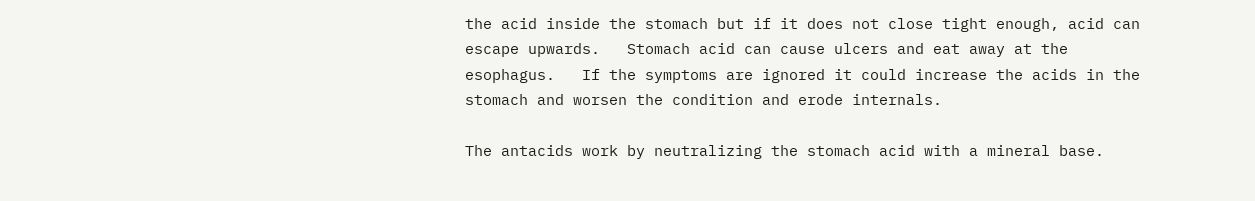the acid inside the stomach but if it does not close tight enough, acid can escape upwards.   Stomach acid can cause ulcers and eat away at the esophagus.   If the symptoms are ignored it could increase the acids in the stomach and worsen the condition and erode internals.

The antacids work by neutralizing the stomach acid with a mineral base.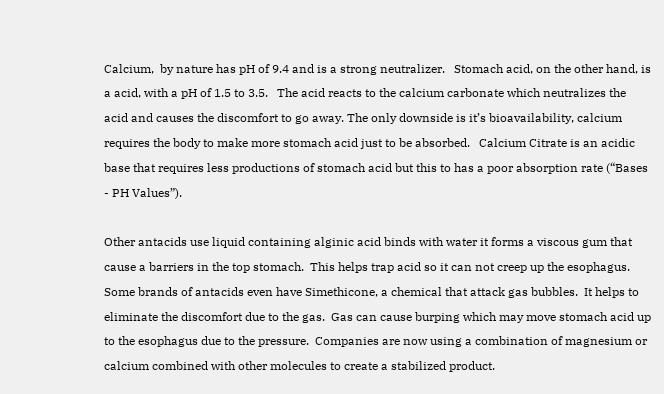Calcium,  by nature has pH of 9.4 and is a strong neutralizer.   Stomach acid, on the other hand, is a acid, with a pH of 1.5 to 3.5.   The acid reacts to the calcium carbonate which neutralizes the acid and causes the discomfort to go away. The only downside is it’s bioavailability, calcium requires the body to make more stomach acid just to be absorbed.   Calcium Citrate is an acidic base that requires less productions of stomach acid but this to has a poor absorption rate (“Bases - PH Values”).

Other antacids use liquid containing alginic acid binds with water it forms a viscous gum that cause a barriers in the top stomach.  This helps trap acid so it can not creep up the esophagus.  Some brands of antacids even have Simethicone, a chemical that attack gas bubbles.  It helps to eliminate the discomfort due to the gas.  Gas can cause burping which may move stomach acid up to the esophagus due to the pressure.  Companies are now using a combination of magnesium or calcium combined with other molecules to create a stabilized product.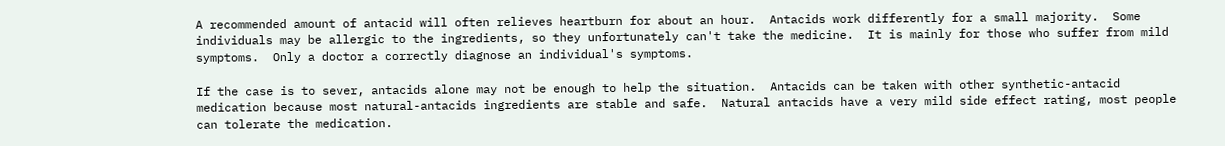A recommended amount of antacid will often relieves heartburn for about an hour.  Antacids work differently for a small majority.  Some individuals may be allergic to the ingredients, so they unfortunately can't take the medicine.  It is mainly for those who suffer from mild symptoms.  Only a doctor a correctly diagnose an individual's symptoms.

If the case is to sever, antacids alone may not be enough to help the situation.  Antacids can be taken with other synthetic-antacid medication because most natural-antacids ingredients are stable and safe.  Natural antacids have a very mild side effect rating, most people can tolerate the medication.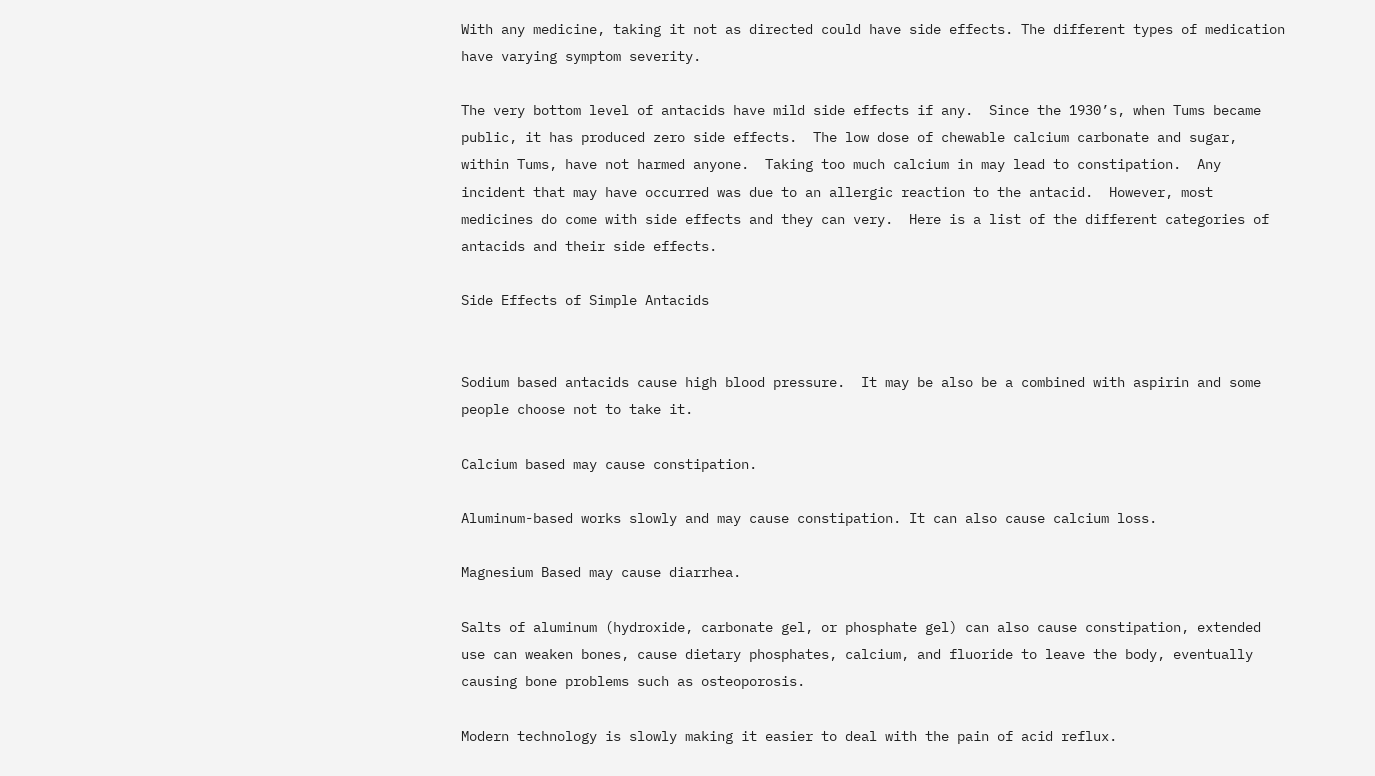With any medicine, taking it not as directed could have side effects. The different types of medication have varying symptom severity.

The very bottom level of antacids have mild side effects if any.  Since the 1930’s, when Tums became public, it has produced zero side effects.  The low dose of chewable calcium carbonate and sugar, within Tums, have not harmed anyone.  Taking too much calcium in may lead to constipation.  Any incident that may have occurred was due to an allergic reaction to the antacid.  However, most medicines do come with side effects and they can very.  Here is a list of the different categories of antacids and their side effects.

Side Effects of Simple Antacids


Sodium based antacids cause high blood pressure.  It may be also be a combined with aspirin and some people choose not to take it.

Calcium based may cause constipation.

Aluminum-based works slowly and may cause constipation. It can also cause calcium loss.

Magnesium Based may cause diarrhea.

Salts of aluminum (hydroxide, carbonate gel, or phosphate gel) can also cause constipation, extended use can weaken bones, cause dietary phosphates, calcium, and fluoride to leave the body, eventually causing bone problems such as osteoporosis.

Modern technology is slowly making it easier to deal with the pain of acid reflux.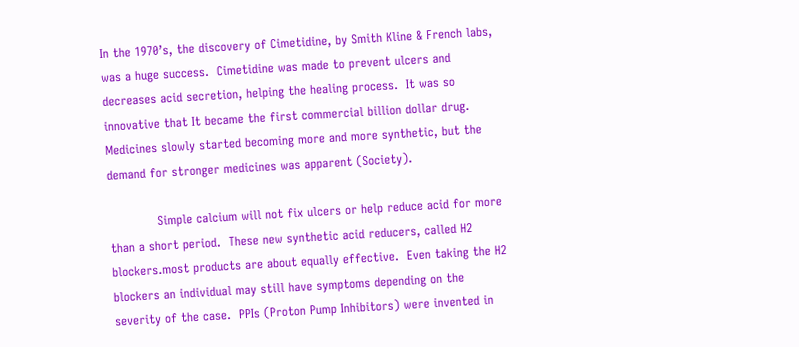In the 1970’s, the discovery of Cimetidine, by Smith Kline & French labs, was a huge success.  Cimetidine was made to prevent ulcers and decreases acid secretion, helping the healing process.  It was so innovative that It became the first commercial billion dollar drug.  Medicines slowly started becoming more and more synthetic, but the demand for stronger medicines was apparent (Society).

            Simple calcium will not fix ulcers or help reduce acid for more than a short period.  These new synthetic acid reducers, called H2 blockers.most products are about equally effective.  Even taking the H2 blockers an individual may still have symptoms depending on the severity of the case.  PPIs (Proton Pump Inhibitors) were invented in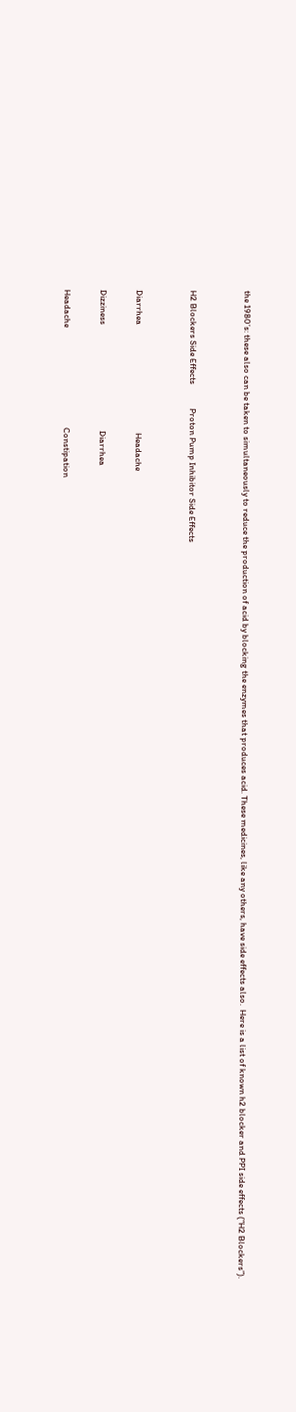the 1980’s: these also can be taken to simultaneously to reduce the production of acid by blocking the enzymes that produces acid. These medicines, like any others, have side effects also.  Here is a list of known h2 blocker and PPI side effects (“H2 Blockers”).


H2 Blockers Side Effects            Proton Pump Inhibitor Side Effects


Diarrhea                                                      Headache

Dizziness                                                     Diarrhea

Headache                                                  Constipation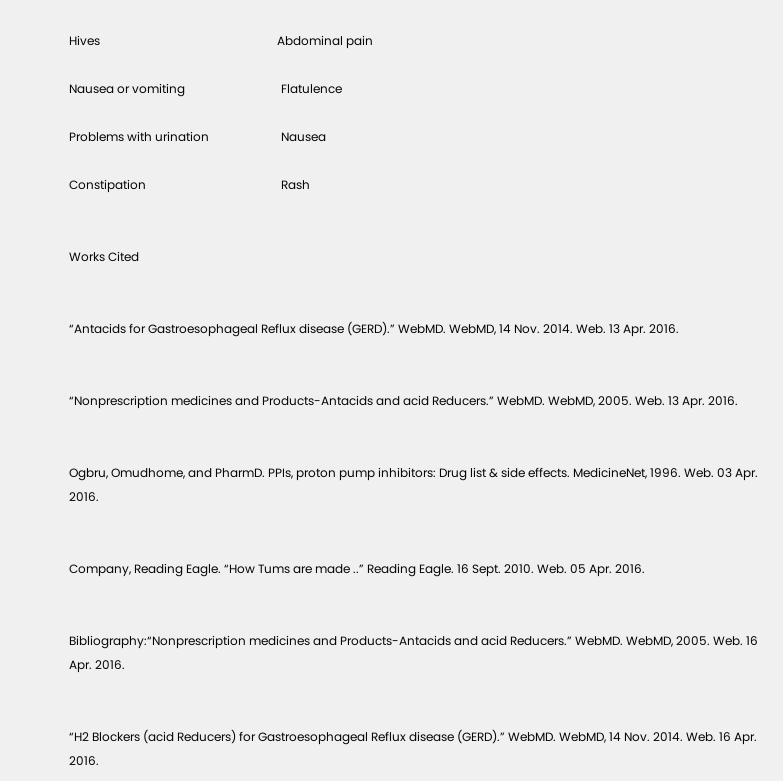Hives                                                           Abdominal pain

Nausea or vomiting                                Flatulence

Problems with urination                        Nausea

Constipation                                             Rash


Works Cited


“Antacids for Gastroesophageal Reflux disease (GERD).” WebMD. WebMD, 14 Nov. 2014. Web. 13 Apr. 2016.


“Nonprescription medicines and Products-Antacids and acid Reducers.” WebMD. WebMD, 2005. Web. 13 Apr. 2016.


Ogbru, Omudhome, and PharmD. PPIs, proton pump inhibitors: Drug list & side effects. MedicineNet, 1996. Web. 03 Apr. 2016.


Company, Reading Eagle. “How Tums are made ..” Reading Eagle. 16 Sept. 2010. Web. 05 Apr. 2016.


Bibliography:“Nonprescription medicines and Products-Antacids and acid Reducers.” WebMD. WebMD, 2005. Web. 16 Apr. 2016.


“H2 Blockers (acid Reducers) for Gastroesophageal Reflux disease (GERD).” WebMD. WebMD, 14 Nov. 2014. Web. 16 Apr. 2016.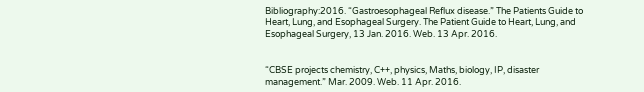Bibliography:2016. “Gastroesophageal Reflux disease.” The Patients Guide to Heart, Lung, and Esophageal Surgery. The Patient Guide to Heart, Lung, and Esophageal Surgery, 13 Jan. 2016. Web. 13 Apr. 2016.


“CBSE projects chemistry, C++, physics, Maths, biology, IP, disaster management.” Mar. 2009. Web. 11 Apr. 2016.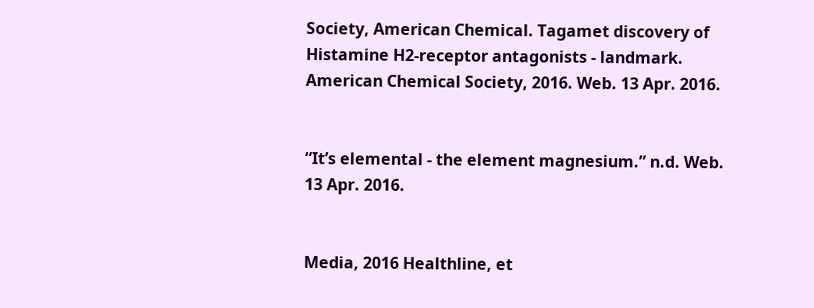Society, American Chemical. Tagamet discovery of Histamine H2-receptor antagonists - landmark. American Chemical Society, 2016. Web. 13 Apr. 2016.


“It’s elemental - the element magnesium.” n.d. Web. 13 Apr. 2016.


Media, 2016 Healthline, et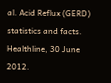al. Acid Reflux (GERD) statistics and facts. Healthline, 30 June 2012.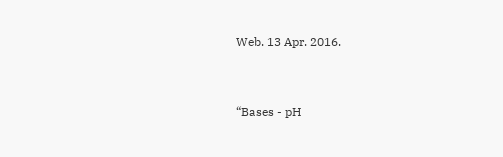Web. 13 Apr. 2016.


“Bases - pH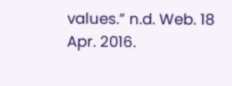values.” n.d. Web. 18 Apr. 2016.